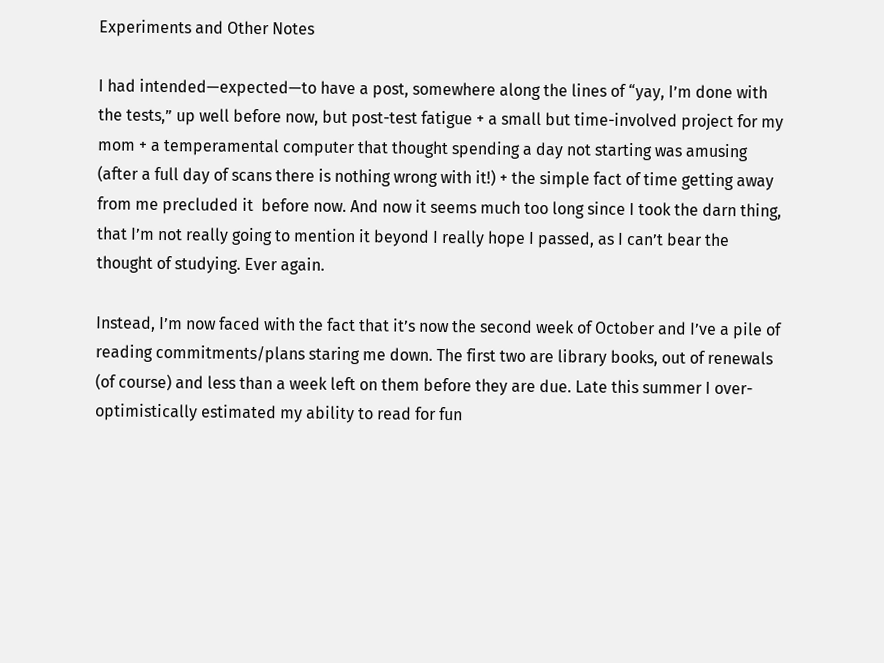Experiments and Other Notes

I had intended—expected—to have a post, somewhere along the lines of “yay, I’m done with the tests,” up well before now, but post-test fatigue + a small but time-involved project for my mom + a temperamental computer that thought spending a day not starting was amusing (after a full day of scans there is nothing wrong with it!) + the simple fact of time getting away from me precluded it  before now. And now it seems much too long since I took the darn thing, that I’m not really going to mention it beyond I really hope I passed, as I can’t bear the thought of studying. Ever again.

Instead, I’m now faced with the fact that it’s now the second week of October and I’ve a pile of reading commitments/plans staring me down. The first two are library books, out of renewals (of course) and less than a week left on them before they are due. Late this summer I over-optimistically estimated my ability to read for fun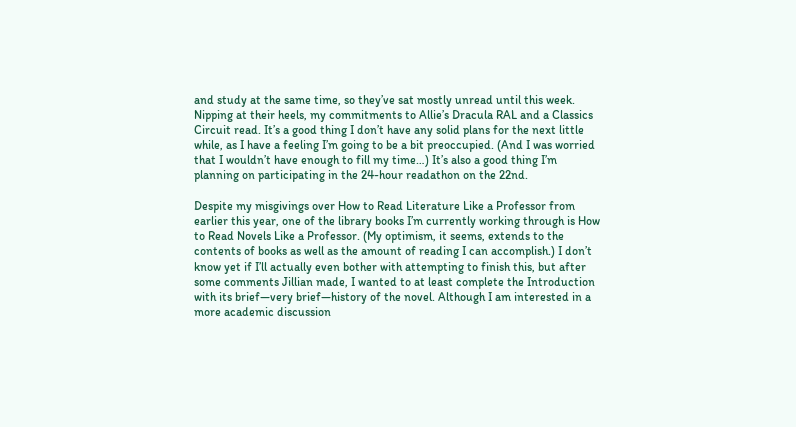and study at the same time, so they’ve sat mostly unread until this week. Nipping at their heels, my commitments to Allie’s Dracula RAL and a Classics Circuit read. It’s a good thing I don’t have any solid plans for the next little while, as I have a feeling I’m going to be a bit preoccupied. (And I was worried that I wouldn’t have enough to fill my time…) It’s also a good thing I’m planning on participating in the 24-hour readathon on the 22nd.

Despite my misgivings over How to Read Literature Like a Professor from earlier this year, one of the library books I’m currently working through is How to Read Novels Like a Professor. (My optimism, it seems, extends to the contents of books as well as the amount of reading I can accomplish.) I don’t know yet if I’ll actually even bother with attempting to finish this, but after some comments Jillian made, I wanted to at least complete the Introduction with its brief—very brief—history of the novel. Although I am interested in a more academic discussion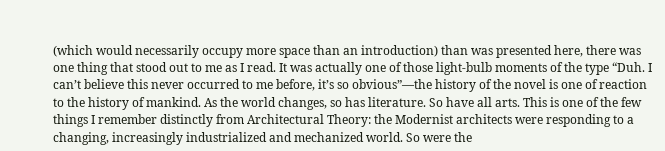(which would necessarily occupy more space than an introduction) than was presented here, there was one thing that stood out to me as I read. It was actually one of those light-bulb moments of the type “Duh. I can’t believe this never occurred to me before, it’s so obvious”—the history of the novel is one of reaction to the history of mankind. As the world changes, so has literature. So have all arts. This is one of the few things I remember distinctly from Architectural Theory: the Modernist architects were responding to a changing, increasingly industrialized and mechanized world. So were the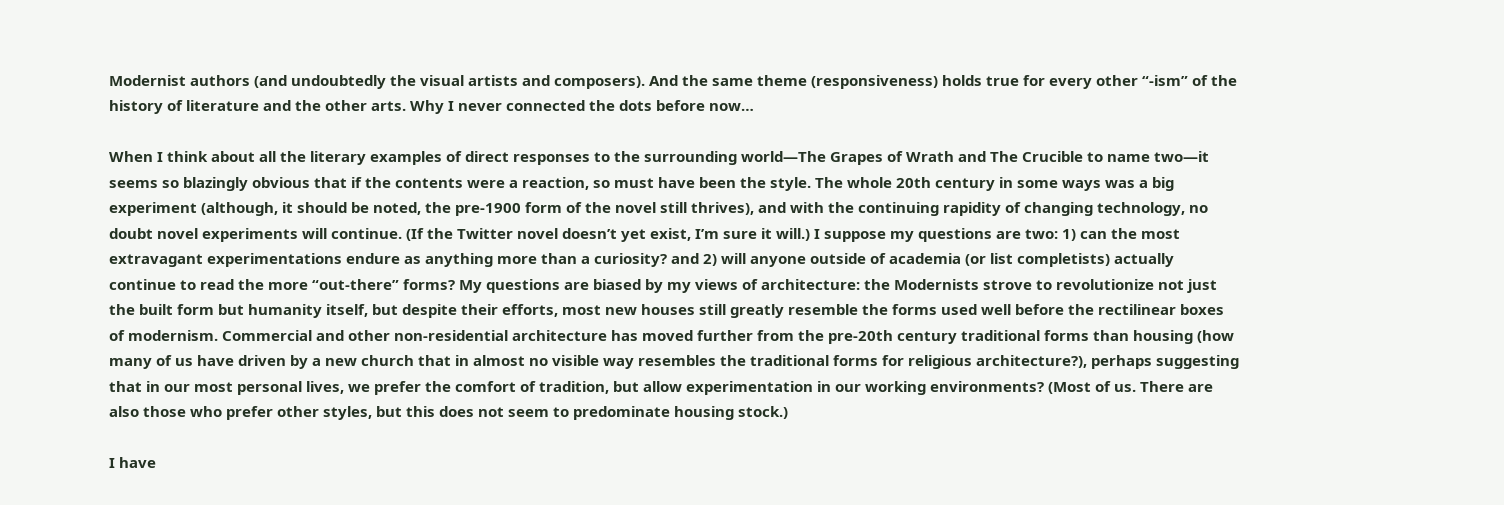Modernist authors (and undoubtedly the visual artists and composers). And the same theme (responsiveness) holds true for every other “-ism” of the history of literature and the other arts. Why I never connected the dots before now…

When I think about all the literary examples of direct responses to the surrounding world—The Grapes of Wrath and The Crucible to name two—it seems so blazingly obvious that if the contents were a reaction, so must have been the style. The whole 20th century in some ways was a big experiment (although, it should be noted, the pre-1900 form of the novel still thrives), and with the continuing rapidity of changing technology, no doubt novel experiments will continue. (If the Twitter novel doesn’t yet exist, I’m sure it will.) I suppose my questions are two: 1) can the most extravagant experimentations endure as anything more than a curiosity? and 2) will anyone outside of academia (or list completists) actually continue to read the more “out-there” forms? My questions are biased by my views of architecture: the Modernists strove to revolutionize not just the built form but humanity itself, but despite their efforts, most new houses still greatly resemble the forms used well before the rectilinear boxes of modernism. Commercial and other non-residential architecture has moved further from the pre-20th century traditional forms than housing (how many of us have driven by a new church that in almost no visible way resembles the traditional forms for religious architecture?), perhaps suggesting that in our most personal lives, we prefer the comfort of tradition, but allow experimentation in our working environments? (Most of us. There are also those who prefer other styles, but this does not seem to predominate housing stock.)

I have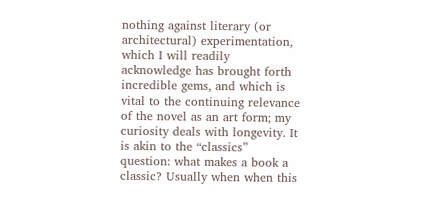nothing against literary (or architectural) experimentation, which I will readily acknowledge has brought forth incredible gems, and which is vital to the continuing relevance of the novel as an art form; my curiosity deals with longevity. It is akin to the “classics” question: what makes a book a classic? Usually when when this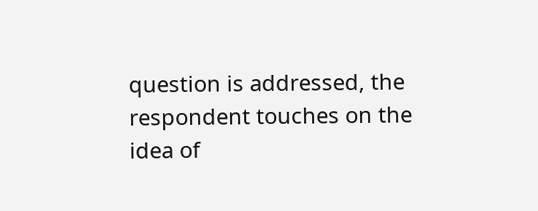question is addressed, the respondent touches on the idea of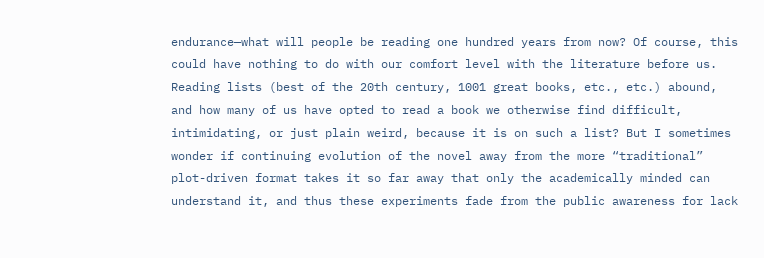endurance—what will people be reading one hundred years from now? Of course, this could have nothing to do with our comfort level with the literature before us. Reading lists (best of the 20th century, 1001 great books, etc., etc.) abound, and how many of us have opted to read a book we otherwise find difficult, intimidating, or just plain weird, because it is on such a list? But I sometimes wonder if continuing evolution of the novel away from the more “traditional” plot-driven format takes it so far away that only the academically minded can understand it, and thus these experiments fade from the public awareness for lack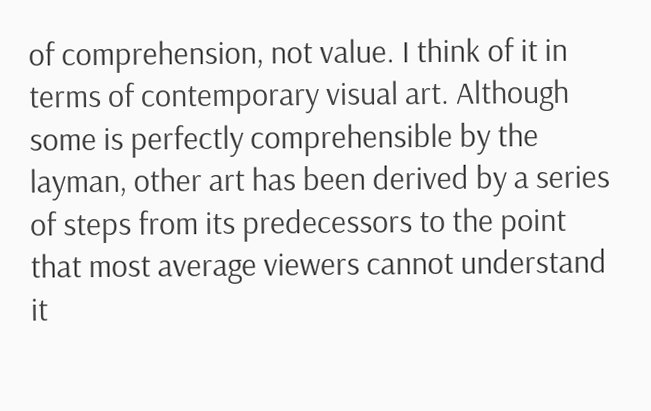of comprehension, not value. I think of it in terms of contemporary visual art. Although some is perfectly comprehensible by the layman, other art has been derived by a series of steps from its predecessors to the point that most average viewers cannot understand it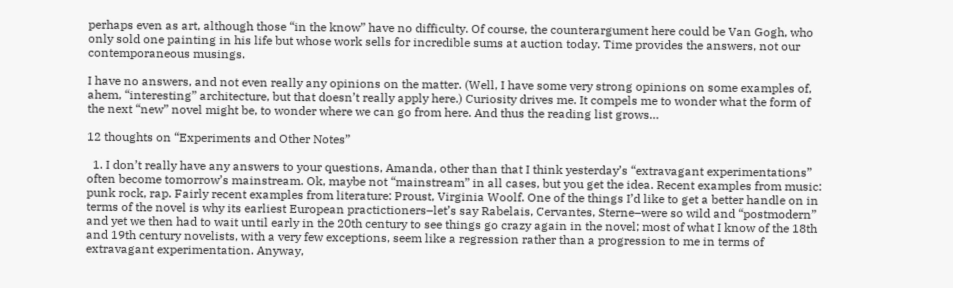perhaps even as art, although those “in the know” have no difficulty. Of course, the counterargument here could be Van Gogh, who only sold one painting in his life but whose work sells for incredible sums at auction today. Time provides the answers, not our contemporaneous musings.

I have no answers, and not even really any opinions on the matter. (Well, I have some very strong opinions on some examples of, ahem, “interesting” architecture, but that doesn’t really apply here.) Curiosity drives me. It compels me to wonder what the form of the next “new” novel might be, to wonder where we can go from here. And thus the reading list grows…

12 thoughts on “Experiments and Other Notes”

  1. I don’t really have any answers to your questions, Amanda, other than that I think yesterday’s “extravagant experimentations” often become tomorrow’s mainstream. Ok, maybe not “mainstream” in all cases, but you get the idea. Recent examples from music: punk rock, rap. Fairly recent examples from literature: Proust, Virginia Woolf. One of the things I’d like to get a better handle on in terms of the novel is why its earliest European practictioners–let’s say Rabelais, Cervantes, Sterne–were so wild and “postmodern” and yet we then had to wait until early in the 20th century to see things go crazy again in the novel; most of what I know of the 18th and 19th century novelists, with a very few exceptions, seem like a regression rather than a progression to me in terms of extravagant experimentation. Anyway,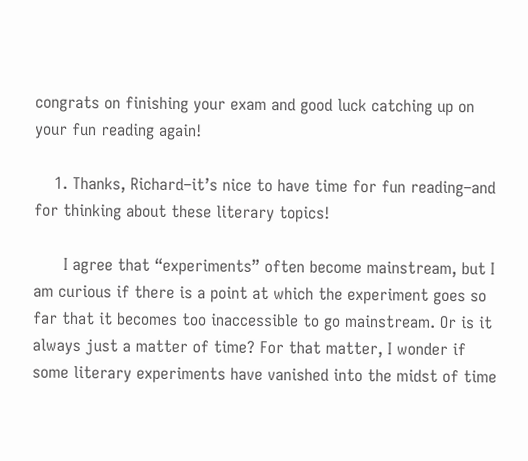congrats on finishing your exam and good luck catching up on your fun reading again!

    1. Thanks, Richard–it’s nice to have time for fun reading–and for thinking about these literary topics!

      I agree that “experiments” often become mainstream, but I am curious if there is a point at which the experiment goes so far that it becomes too inaccessible to go mainstream. Or is it always just a matter of time? For that matter, I wonder if some literary experiments have vanished into the midst of time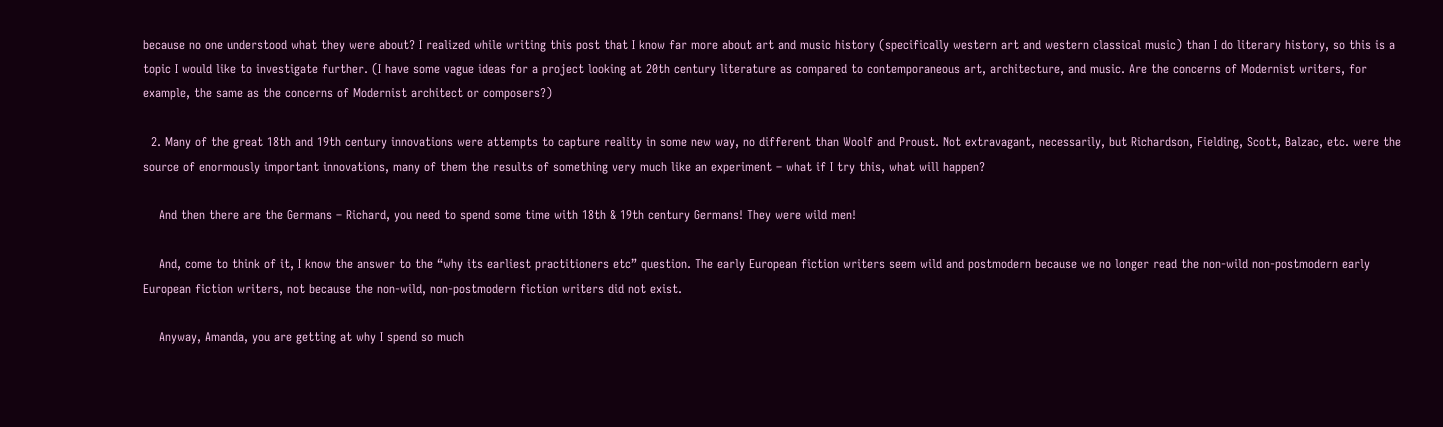because no one understood what they were about? I realized while writing this post that I know far more about art and music history (specifically western art and western classical music) than I do literary history, so this is a topic I would like to investigate further. (I have some vague ideas for a project looking at 20th century literature as compared to contemporaneous art, architecture, and music. Are the concerns of Modernist writers, for example, the same as the concerns of Modernist architect or composers?)

  2. Many of the great 18th and 19th century innovations were attempts to capture reality in some new way, no different than Woolf and Proust. Not extravagant, necessarily, but Richardson, Fielding, Scott, Balzac, etc. were the source of enormously important innovations, many of them the results of something very much like an experiment – what if I try this, what will happen?

    And then there are the Germans – Richard, you need to spend some time with 18th & 19th century Germans! They were wild men!

    And, come to think of it, I know the answer to the “why its earliest practitioners etc” question. The early European fiction writers seem wild and postmodern because we no longer read the non-wild non-postmodern early European fiction writers, not because the non-wild, non-postmodern fiction writers did not exist.

    Anyway, Amanda, you are getting at why I spend so much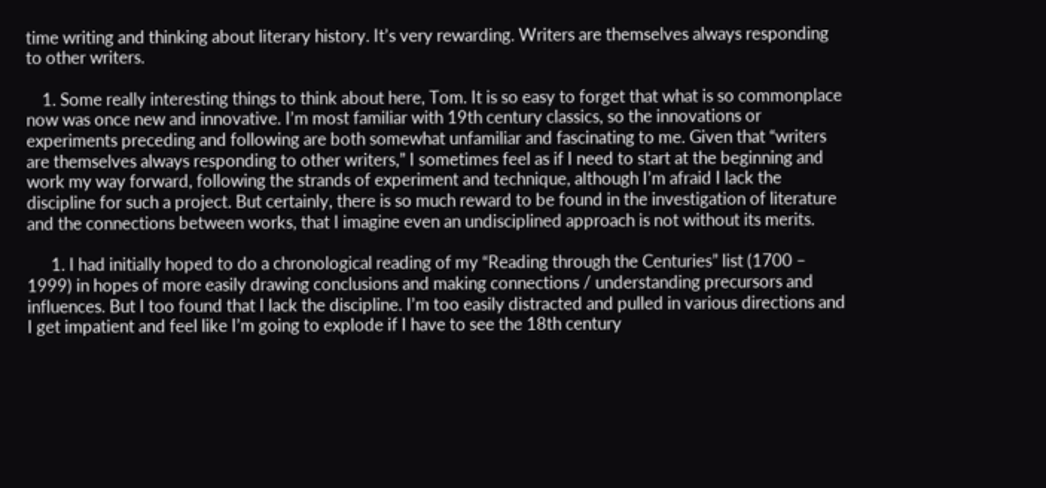time writing and thinking about literary history. It’s very rewarding. Writers are themselves always responding to other writers.

    1. Some really interesting things to think about here, Tom. It is so easy to forget that what is so commonplace now was once new and innovative. I’m most familiar with 19th century classics, so the innovations or experiments preceding and following are both somewhat unfamiliar and fascinating to me. Given that “writers are themselves always responding to other writers,” I sometimes feel as if I need to start at the beginning and work my way forward, following the strands of experiment and technique, although I’m afraid I lack the discipline for such a project. But certainly, there is so much reward to be found in the investigation of literature and the connections between works, that I imagine even an undisciplined approach is not without its merits.

      1. I had initially hoped to do a chronological reading of my “Reading through the Centuries” list (1700 – 1999) in hopes of more easily drawing conclusions and making connections / understanding precursors and influences. But I too found that I lack the discipline. I’m too easily distracted and pulled in various directions and I get impatient and feel like I’m going to explode if I have to see the 18th century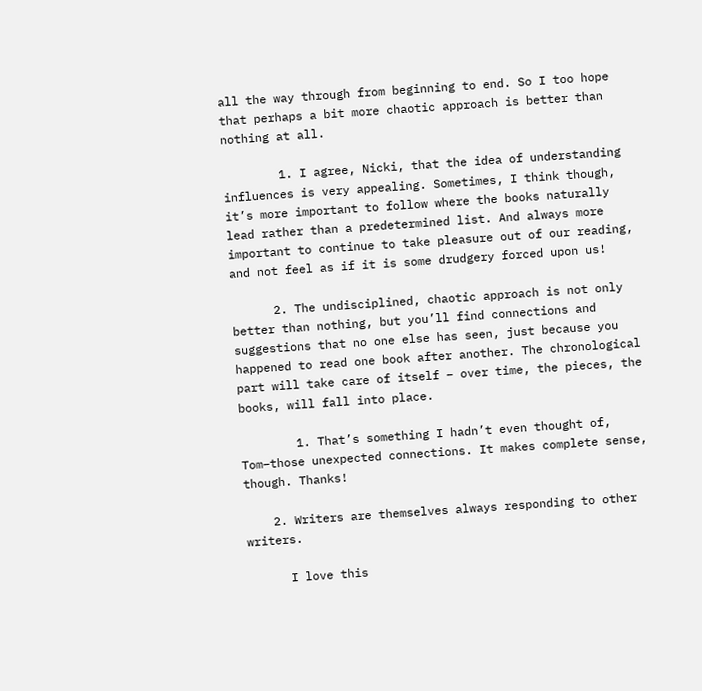all the way through from beginning to end. So I too hope that perhaps a bit more chaotic approach is better than nothing at all.

        1. I agree, Nicki, that the idea of understanding influences is very appealing. Sometimes, I think though, it’s more important to follow where the books naturally lead rather than a predetermined list. And always more important to continue to take pleasure out of our reading, and not feel as if it is some drudgery forced upon us!

      2. The undisciplined, chaotic approach is not only better than nothing, but you’ll find connections and suggestions that no one else has seen, just because you happened to read one book after another. The chronological part will take care of itself – over time, the pieces, the books, will fall into place.

        1. That’s something I hadn’t even thought of, Tom–those unexpected connections. It makes complete sense, though. Thanks!

    2. Writers are themselves always responding to other writers.

      I love this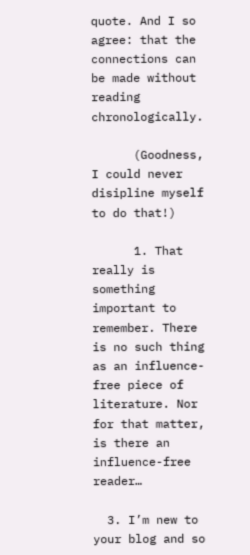quote. And I so agree: that the connections can be made without reading chronologically.

      (Goodness, I could never disipline myself to do that!)

      1. That really is something important to remember. There is no such thing as an influence-free piece of literature. Nor for that matter, is there an influence-free reader…

  3. I’m new to your blog and so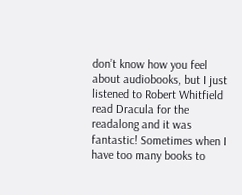don’t know how you feel about audiobooks, but I just listened to Robert Whitfield read Dracula for the readalong and it was fantastic! Sometimes when I have too many books to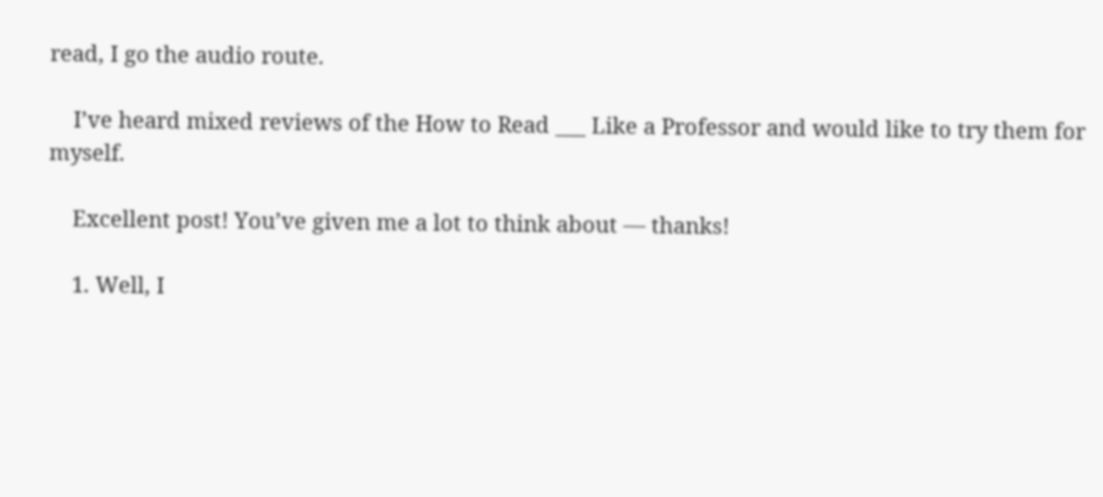read, I go the audio route.

    I’ve heard mixed reviews of the How to Read ___ Like a Professor and would like to try them for myself.

    Excellent post! You’ve given me a lot to think about — thanks!

    1. Well, I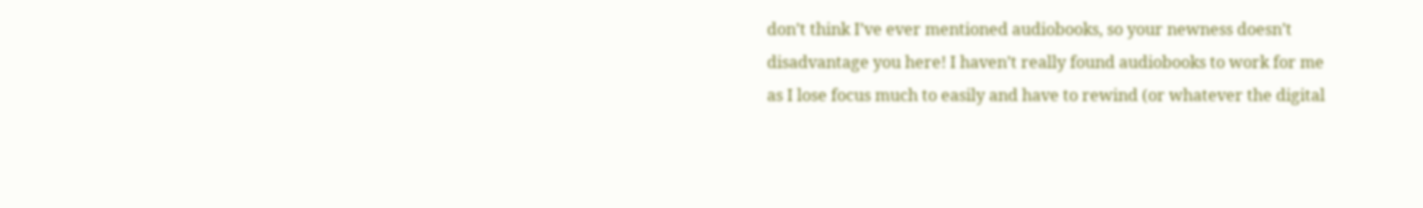don’t think I’ve ever mentioned audiobooks, so your newness doesn’t disadvantage you here! I haven’t really found audiobooks to work for me as I lose focus much to easily and have to rewind (or whatever the digital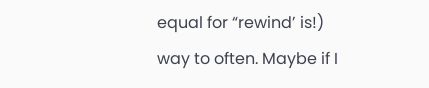equal for “rewind’ is!) way to often. Maybe if I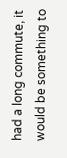had a long commute, it would be something to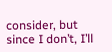consider, but since I don’t, I’ll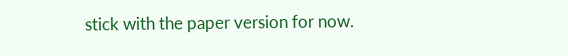stick with the paper version for now.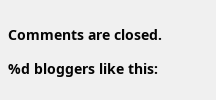Comments are closed.

%d bloggers like this: